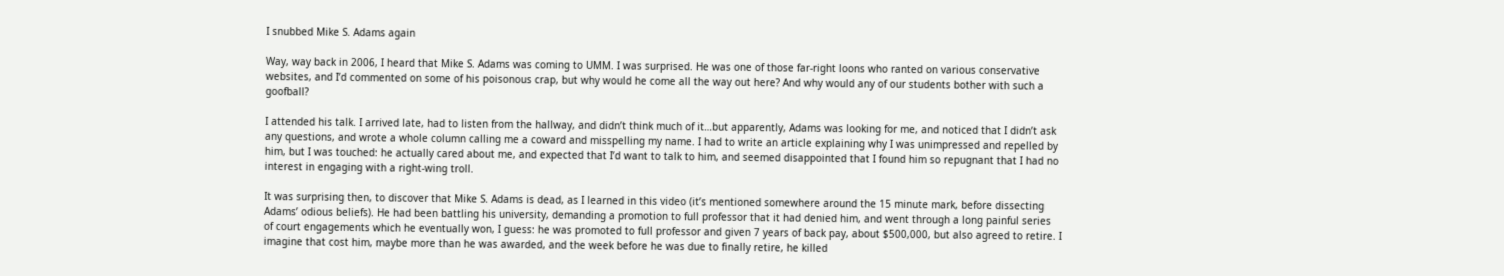I snubbed Mike S. Adams again

Way, way back in 2006, I heard that Mike S. Adams was coming to UMM. I was surprised. He was one of those far-right loons who ranted on various conservative websites, and I’d commented on some of his poisonous crap, but why would he come all the way out here? And why would any of our students bother with such a goofball?

I attended his talk. I arrived late, had to listen from the hallway, and didn’t think much of it…but apparently, Adams was looking for me, and noticed that I didn’t ask any questions, and wrote a whole column calling me a coward and misspelling my name. I had to write an article explaining why I was unimpressed and repelled by him, but I was touched: he actually cared about me, and expected that I’d want to talk to him, and seemed disappointed that I found him so repugnant that I had no interest in engaging with a right-wing troll.

It was surprising then, to discover that Mike S. Adams is dead, as I learned in this video (it’s mentioned somewhere around the 15 minute mark, before dissecting Adams’ odious beliefs). He had been battling his university, demanding a promotion to full professor that it had denied him, and went through a long painful series of court engagements which he eventually won, I guess: he was promoted to full professor and given 7 years of back pay, about $500,000, but also agreed to retire. I imagine that cost him, maybe more than he was awarded, and the week before he was due to finally retire, he killed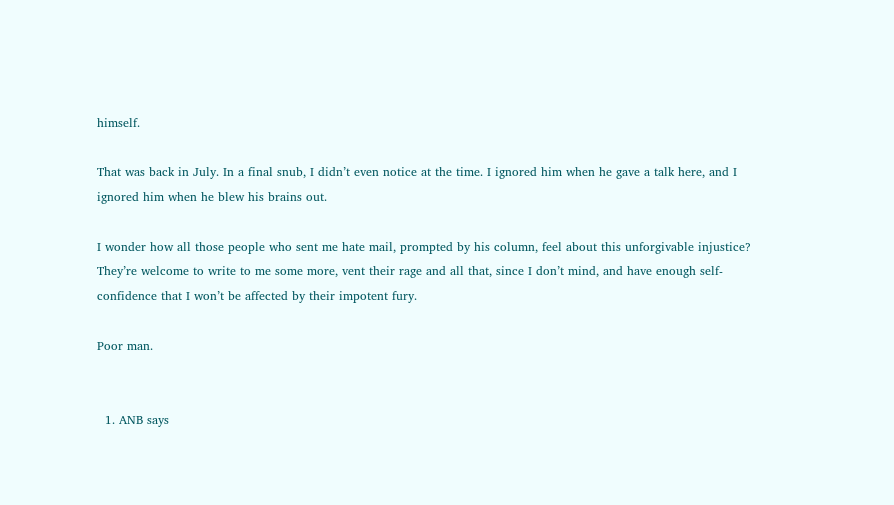himself.

That was back in July. In a final snub, I didn’t even notice at the time. I ignored him when he gave a talk here, and I ignored him when he blew his brains out.

I wonder how all those people who sent me hate mail, prompted by his column, feel about this unforgivable injustice? They’re welcome to write to me some more, vent their rage and all that, since I don’t mind, and have enough self-confidence that I won’t be affected by their impotent fury.

Poor man.


  1. ANB says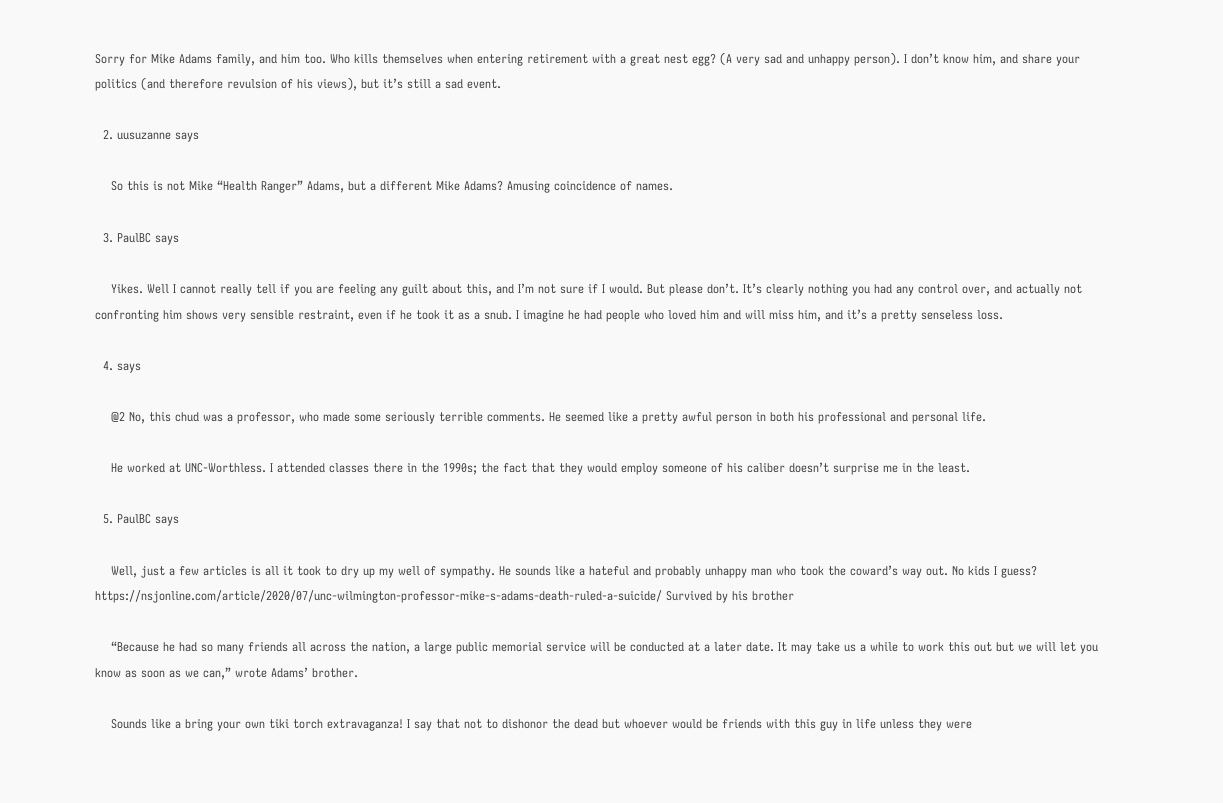Sorry for Mike Adams family, and him too. Who kills themselves when entering retirement with a great nest egg? (A very sad and unhappy person). I don’t know him, and share your politics (and therefore revulsion of his views), but it’s still a sad event.

  2. uusuzanne says

    So this is not Mike “Health Ranger” Adams, but a different Mike Adams? Amusing coincidence of names.

  3. PaulBC says

    Yikes. Well I cannot really tell if you are feeling any guilt about this, and I’m not sure if I would. But please don’t. It’s clearly nothing you had any control over, and actually not confronting him shows very sensible restraint, even if he took it as a snub. I imagine he had people who loved him and will miss him, and it’s a pretty senseless loss.

  4. says

    @2 No, this chud was a professor, who made some seriously terrible comments. He seemed like a pretty awful person in both his professional and personal life.

    He worked at UNC-Worthless. I attended classes there in the 1990s; the fact that they would employ someone of his caliber doesn’t surprise me in the least.

  5. PaulBC says

    Well, just a few articles is all it took to dry up my well of sympathy. He sounds like a hateful and probably unhappy man who took the coward’s way out. No kids I guess? https://nsjonline.com/article/2020/07/unc-wilmington-professor-mike-s-adams-death-ruled-a-suicide/ Survived by his brother

    “Because he had so many friends all across the nation, a large public memorial service will be conducted at a later date. It may take us a while to work this out but we will let you know as soon as we can,” wrote Adams’ brother.

    Sounds like a bring your own tiki torch extravaganza! I say that not to dishonor the dead but whoever would be friends with this guy in life unless they were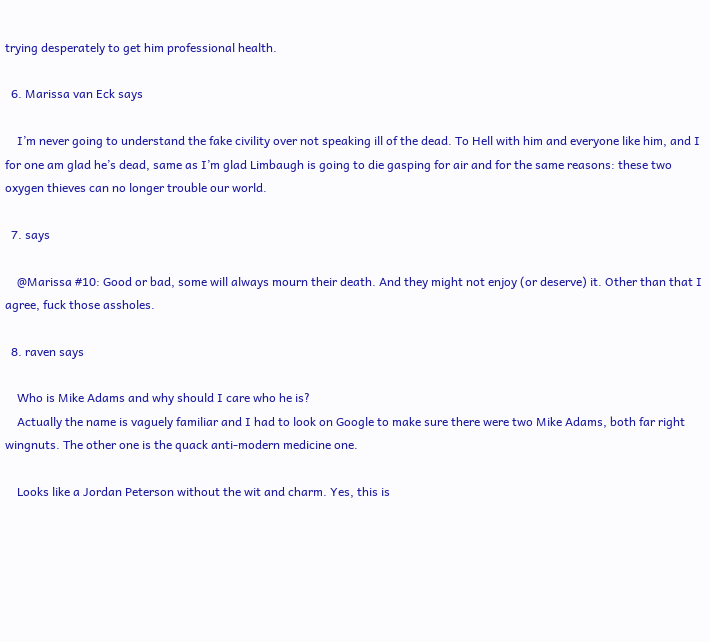trying desperately to get him professional health.

  6. Marissa van Eck says

    I’m never going to understand the fake civility over not speaking ill of the dead. To Hell with him and everyone like him, and I for one am glad he’s dead, same as I’m glad Limbaugh is going to die gasping for air and for the same reasons: these two oxygen thieves can no longer trouble our world.

  7. says

    @Marissa #10: Good or bad, some will always mourn their death. And they might not enjoy (or deserve) it. Other than that I agree, fuck those assholes.

  8. raven says

    Who is Mike Adams and why should I care who he is?
    Actually the name is vaguely familiar and I had to look on Google to make sure there were two Mike Adams, both far right wingnuts. The other one is the quack anti-modern medicine one.

    Looks like a Jordan Peterson without the wit and charm. Yes, this is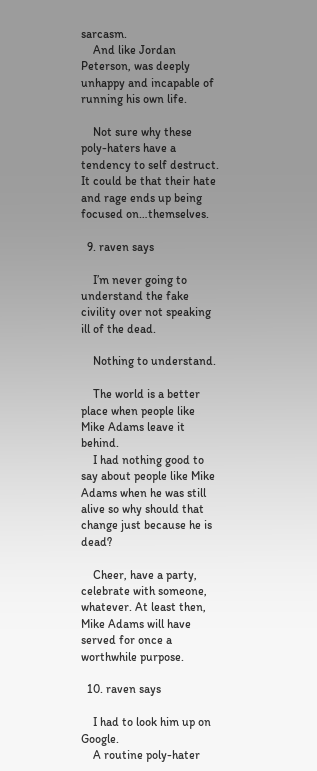sarcasm.
    And like Jordan Peterson, was deeply unhappy and incapable of running his own life.

    Not sure why these poly-haters have a tendency to self destruct. It could be that their hate and rage ends up being focused on…themselves.

  9. raven says

    I’m never going to understand the fake civility over not speaking ill of the dead.

    Nothing to understand.

    The world is a better place when people like Mike Adams leave it behind.
    I had nothing good to say about people like Mike Adams when he was still alive so why should that change just because he is dead?

    Cheer, have a party, celebrate with someone, whatever. At least then, Mike Adams will have served for once a worthwhile purpose.

  10. raven says

    I had to look him up on Google.
    A routine poly-hater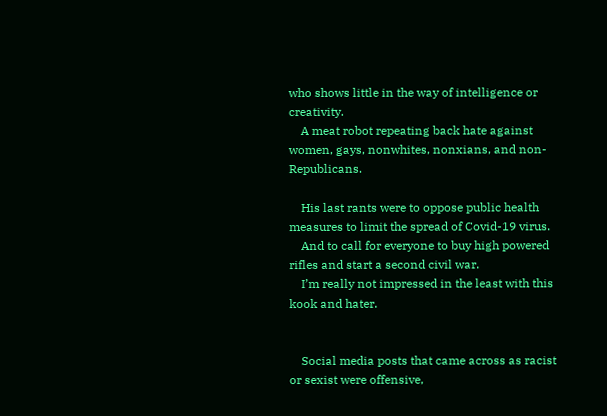who shows little in the way of intelligence or creativity.
    A meat robot repeating back hate against women, gays, nonwhites, nonxians, and non-Republicans.

    His last rants were to oppose public health measures to limit the spread of Covid-19 virus.
    And to call for everyone to buy high powered rifles and start a second civil war.
    I’m really not impressed in the least with this kook and hater.


    Social media posts that came across as racist or sexist were offensive,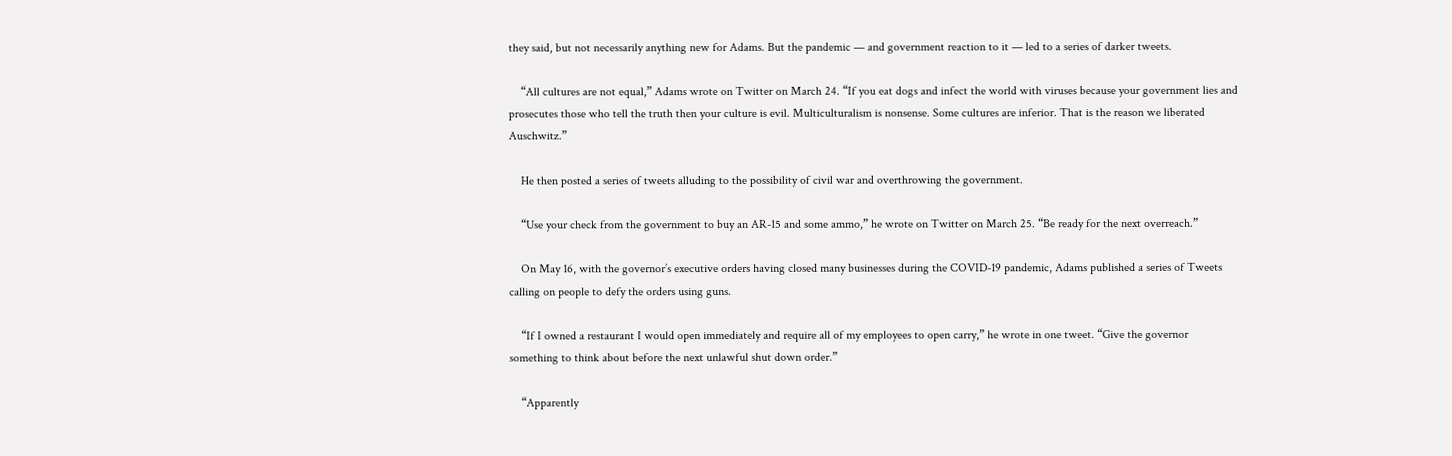they said, but not necessarily anything new for Adams. But the pandemic — and government reaction to it — led to a series of darker tweets.

    “All cultures are not equal,” Adams wrote on Twitter on March 24. “If you eat dogs and infect the world with viruses because your government lies and prosecutes those who tell the truth then your culture is evil. Multiculturalism is nonsense. Some cultures are inferior. That is the reason we liberated Auschwitz.”

    He then posted a series of tweets alluding to the possibility of civil war and overthrowing the government.

    “Use your check from the government to buy an AR-15 and some ammo,” he wrote on Twitter on March 25. “Be ready for the next overreach.”

    On May 16, with the governor’s executive orders having closed many businesses during the COVID-19 pandemic, Adams published a series of Tweets calling on people to defy the orders using guns.

    “If I owned a restaurant I would open immediately and require all of my employees to open carry,” he wrote in one tweet. “Give the governor something to think about before the next unlawful shut down order.”

    “Apparently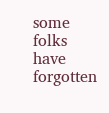some folks have forgotten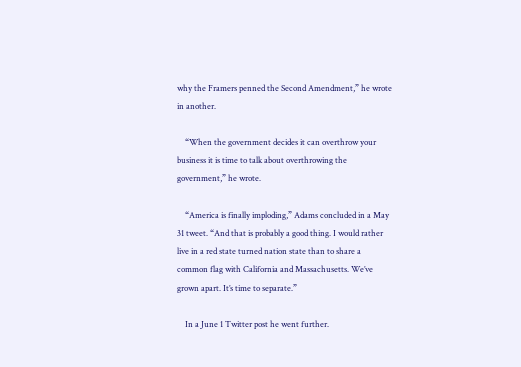why the Framers penned the Second Amendment,” he wrote in another.

    “When the government decides it can overthrow your business it is time to talk about overthrowing the government,” he wrote.

    “America is finally imploding,” Adams concluded in a May 31 tweet. “And that is probably a good thing. I would rather live in a red state turned nation state than to share a common flag with California and Massachusetts. We’ve grown apart. It’s time to separate.”

    In a June 1 Twitter post he went further.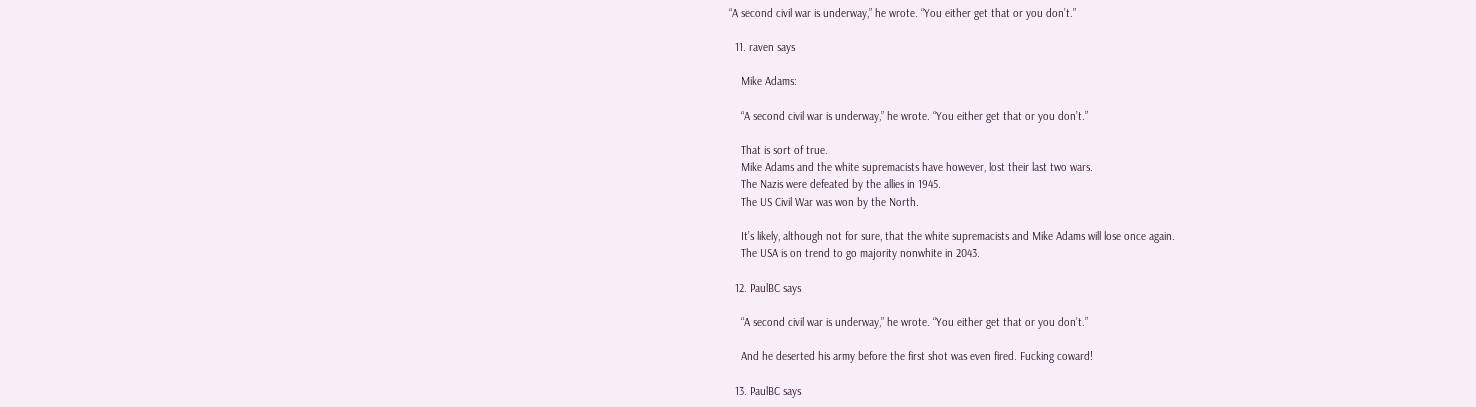“A second civil war is underway,” he wrote. “You either get that or you don’t.”

  11. raven says

    Mike Adams:

    “A second civil war is underway,” he wrote. “You either get that or you don’t.”

    That is sort of true.
    Mike Adams and the white supremacists have however, lost their last two wars.
    The Nazis were defeated by the allies in 1945.
    The US Civil War was won by the North.

    It’s likely, although not for sure, that the white supremacists and Mike Adams will lose once again.
    The USA is on trend to go majority nonwhite in 2043.

  12. PaulBC says

    “A second civil war is underway,” he wrote. “You either get that or you don’t.”

    And he deserted his army before the first shot was even fired. Fucking coward!

  13. PaulBC says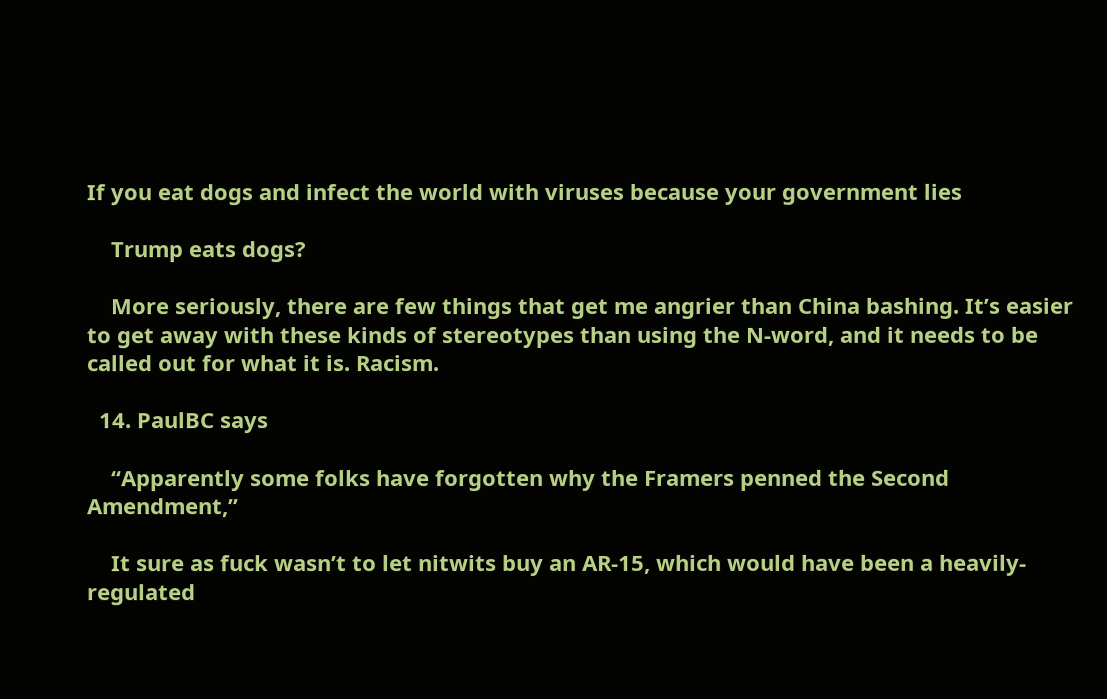If you eat dogs and infect the world with viruses because your government lies

    Trump eats dogs?

    More seriously, there are few things that get me angrier than China bashing. It’s easier to get away with these kinds of stereotypes than using the N-word, and it needs to be called out for what it is. Racism.

  14. PaulBC says

    “Apparently some folks have forgotten why the Framers penned the Second Amendment,”

    It sure as fuck wasn’t to let nitwits buy an AR-15, which would have been a heavily-regulated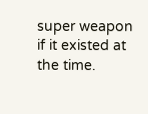super weapon if it existed at the time.